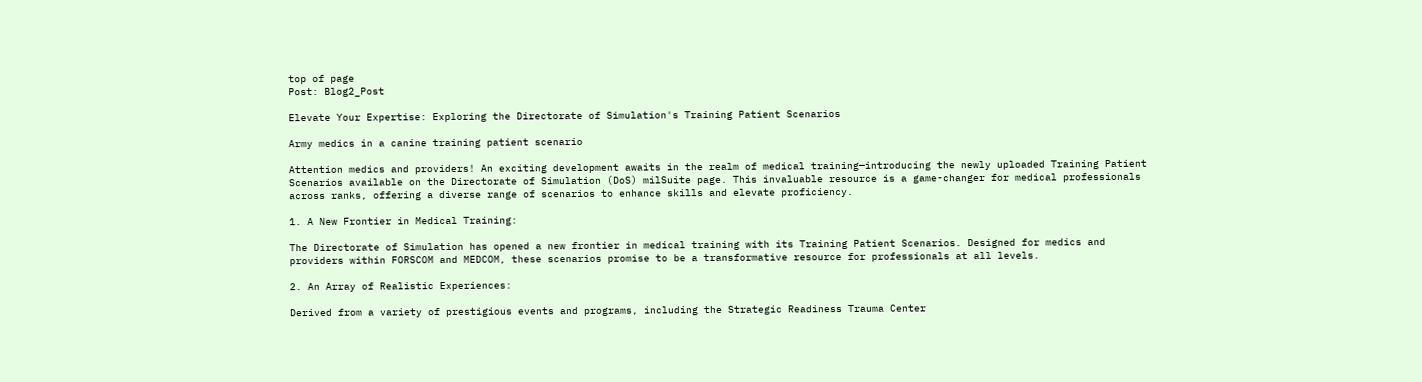top of page
Post: Blog2_Post

Elevate Your Expertise: Exploring the Directorate of Simulation's Training Patient Scenarios

Army medics in a canine training patient scenario

Attention medics and providers! An exciting development awaits in the realm of medical training—introducing the newly uploaded Training Patient Scenarios available on the Directorate of Simulation (DoS) milSuite page. This invaluable resource is a game-changer for medical professionals across ranks, offering a diverse range of scenarios to enhance skills and elevate proficiency.

1. A New Frontier in Medical Training:

The Directorate of Simulation has opened a new frontier in medical training with its Training Patient Scenarios. Designed for medics and providers within FORSCOM and MEDCOM, these scenarios promise to be a transformative resource for professionals at all levels.

2. An Array of Realistic Experiences:

Derived from a variety of prestigious events and programs, including the Strategic Readiness Trauma Center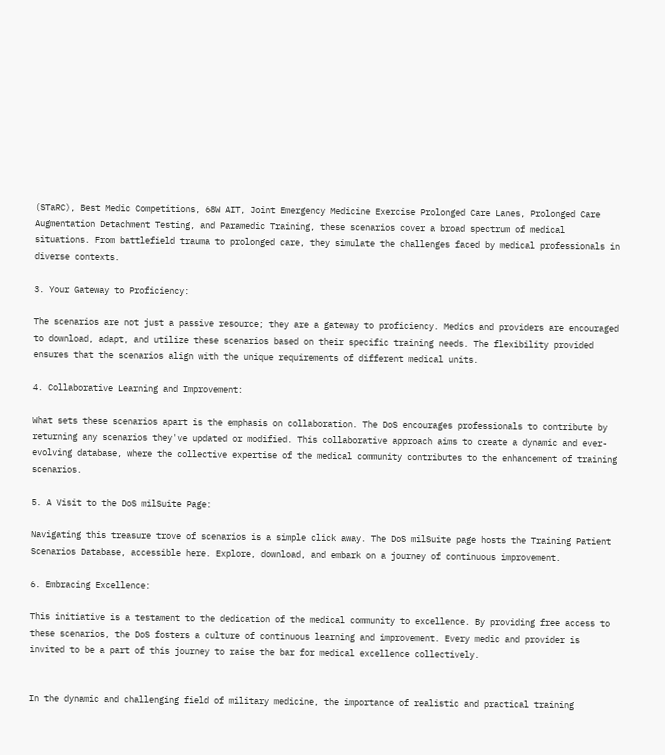(STaRC), Best Medic Competitions, 68W AIT, Joint Emergency Medicine Exercise Prolonged Care Lanes, Prolonged Care Augmentation Detachment Testing, and Paramedic Training, these scenarios cover a broad spectrum of medical situations. From battlefield trauma to prolonged care, they simulate the challenges faced by medical professionals in diverse contexts.

3. Your Gateway to Proficiency:

The scenarios are not just a passive resource; they are a gateway to proficiency. Medics and providers are encouraged to download, adapt, and utilize these scenarios based on their specific training needs. The flexibility provided ensures that the scenarios align with the unique requirements of different medical units.

4. Collaborative Learning and Improvement:

What sets these scenarios apart is the emphasis on collaboration. The DoS encourages professionals to contribute by returning any scenarios they've updated or modified. This collaborative approach aims to create a dynamic and ever-evolving database, where the collective expertise of the medical community contributes to the enhancement of training scenarios.

5. A Visit to the DoS milSuite Page:

Navigating this treasure trove of scenarios is a simple click away. The DoS milSuite page hosts the Training Patient Scenarios Database, accessible here. Explore, download, and embark on a journey of continuous improvement.

6. Embracing Excellence:

This initiative is a testament to the dedication of the medical community to excellence. By providing free access to these scenarios, the DoS fosters a culture of continuous learning and improvement. Every medic and provider is invited to be a part of this journey to raise the bar for medical excellence collectively.


In the dynamic and challenging field of military medicine, the importance of realistic and practical training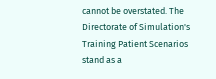cannot be overstated. The Directorate of Simulation's Training Patient Scenarios stand as a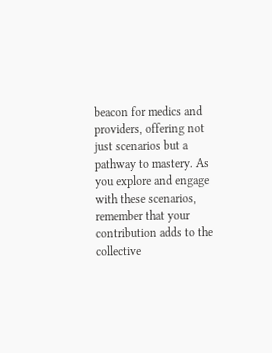beacon for medics and providers, offering not just scenarios but a pathway to mastery. As you explore and engage with these scenarios, remember that your contribution adds to the collective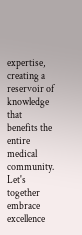expertise, creating a reservoir of knowledge that benefits the entire medical community. Let's together embrace excellence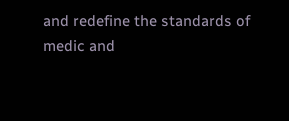and redefine the standards of medic and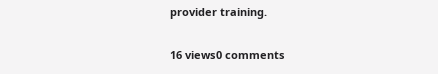provider training.

16 views0 comments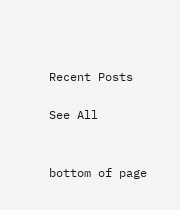Recent Posts

See All


bottom of page